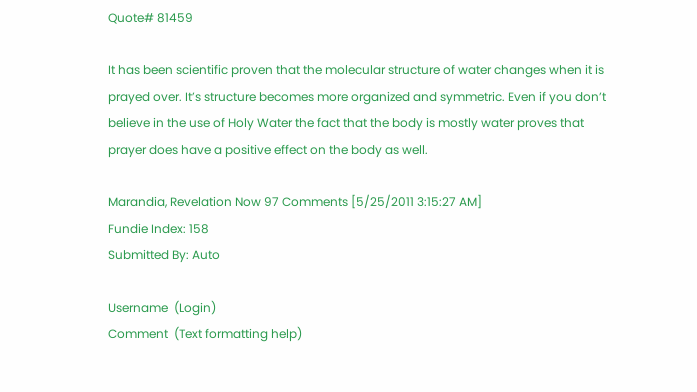Quote# 81459

It has been scientific proven that the molecular structure of water changes when it is prayed over. It’s structure becomes more organized and symmetric. Even if you don’t believe in the use of Holy Water the fact that the body is mostly water proves that prayer does have a positive effect on the body as well.

Marandia, Revelation Now 97 Comments [5/25/2011 3:15:27 AM]
Fundie Index: 158
Submitted By: Auto

Username  (Login)
Comment  (Text formatting help)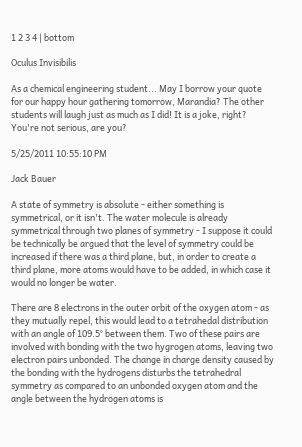1 2 3 4 | bottom

Oculus Invisibilis

As a chemical engineering student... May I borrow your quote for our happy hour gathering tomorrow, Marandia? The other students will laugh just as much as I did! It is a joke, right? You're not serious, are you?

5/25/2011 10:55:10 PM

Jack Bauer

A state of symmetry is absolute - either something is symmetrical, or it isn't. The water molecule is already symmetrical through two planes of symmetry - I suppose it could be technically be argued that the level of symmetry could be increased if there was a third plane, but, in order to create a third plane, more atoms would have to be added, in which case it would no longer be water.

There are 8 electrons in the outer orbit of the oxygen atom - as they mutually repel, this would lead to a tetrahedal distribution with an angle of 109.5° between them. Two of these pairs are involved with bonding with the two hygrogen atoms, leaving two electron pairs unbonded. The change in charge density caused by the bonding with the hydrogens disturbs the tetrahedral symmetry as compared to an unbonded oxygen atom and the angle between the hydrogen atoms is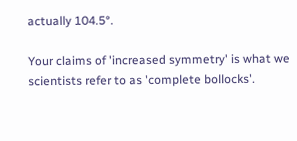actually 104.5°.

Your claims of 'increased symmetry' is what we scientists refer to as 'complete bollocks'.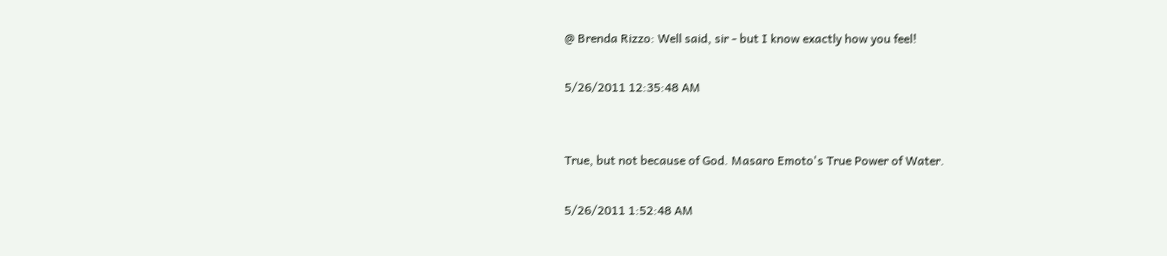@ Brenda Rizzo: Well said, sir - but I know exactly how you feel!

5/26/2011 12:35:48 AM


True, but not because of God. Masaro Emoto's True Power of Water.

5/26/2011 1:52:48 AM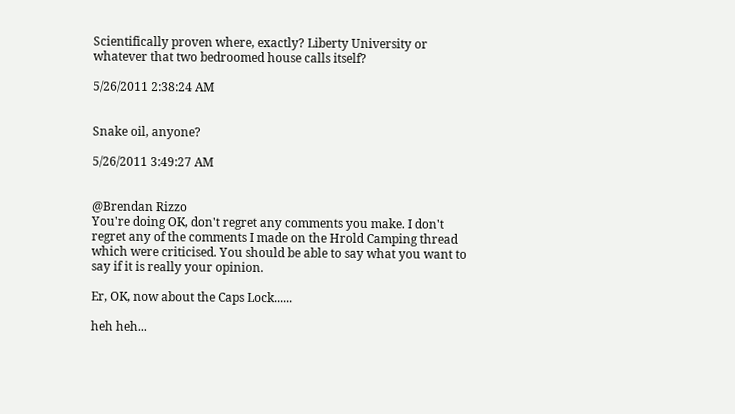Scientifically proven where, exactly? Liberty University or whatever that two bedroomed house calls itself?

5/26/2011 2:38:24 AM


Snake oil, anyone?

5/26/2011 3:49:27 AM


@Brendan Rizzo
You're doing OK, don't regret any comments you make. I don't regret any of the comments I made on the Hrold Camping thread which were criticised. You should be able to say what you want to say if it is really your opinion.

Er, OK, now about the Caps Lock......

heh heh...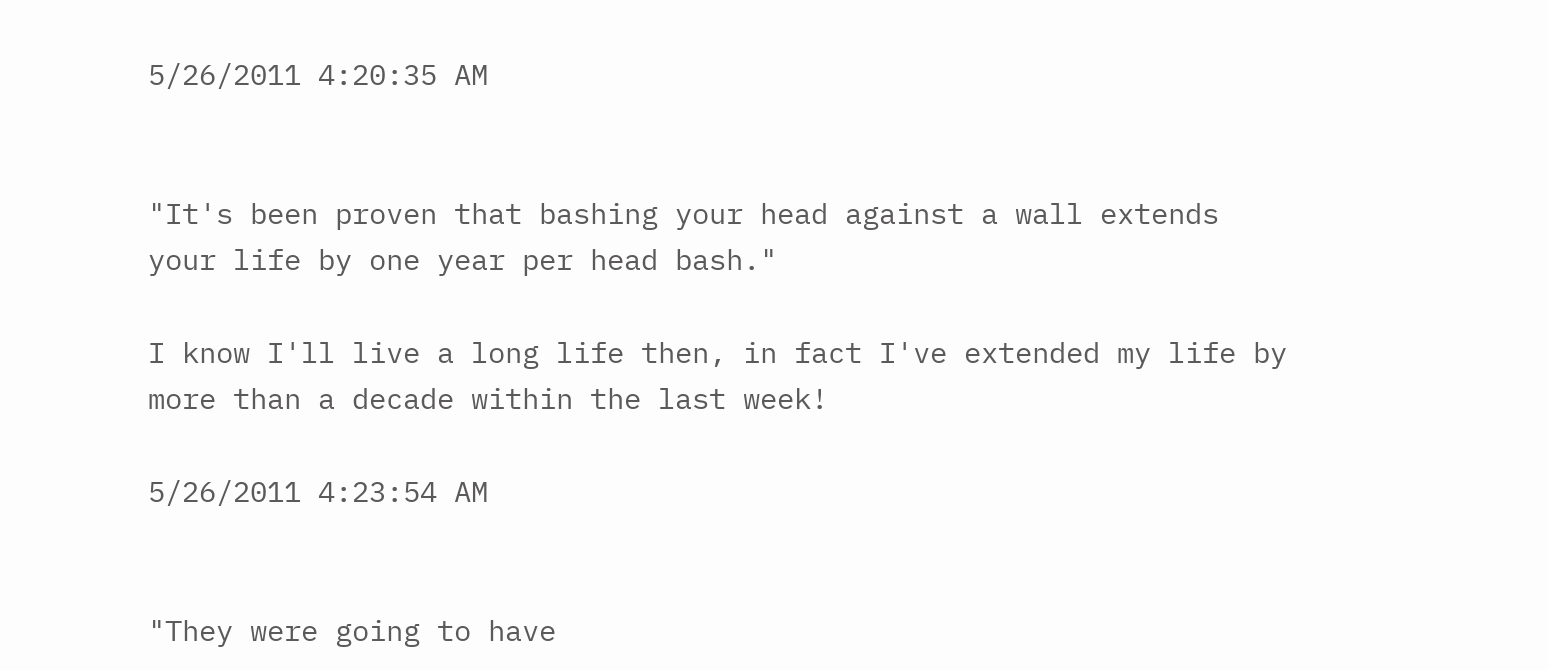5/26/2011 4:20:35 AM


"It's been proven that bashing your head against a wall extends your life by one year per head bash."

I know I'll live a long life then, in fact I've extended my life by more than a decade within the last week!

5/26/2011 4:23:54 AM


"They were going to have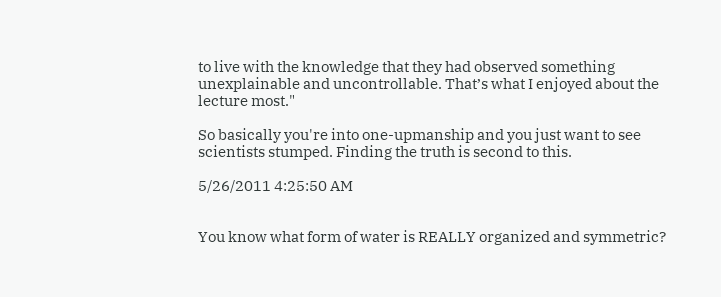to live with the knowledge that they had observed something unexplainable and uncontrollable. That’s what I enjoyed about the lecture most."

So basically you're into one-upmanship and you just want to see scientists stumped. Finding the truth is second to this.

5/26/2011 4:25:50 AM


You know what form of water is REALLY organized and symmetric?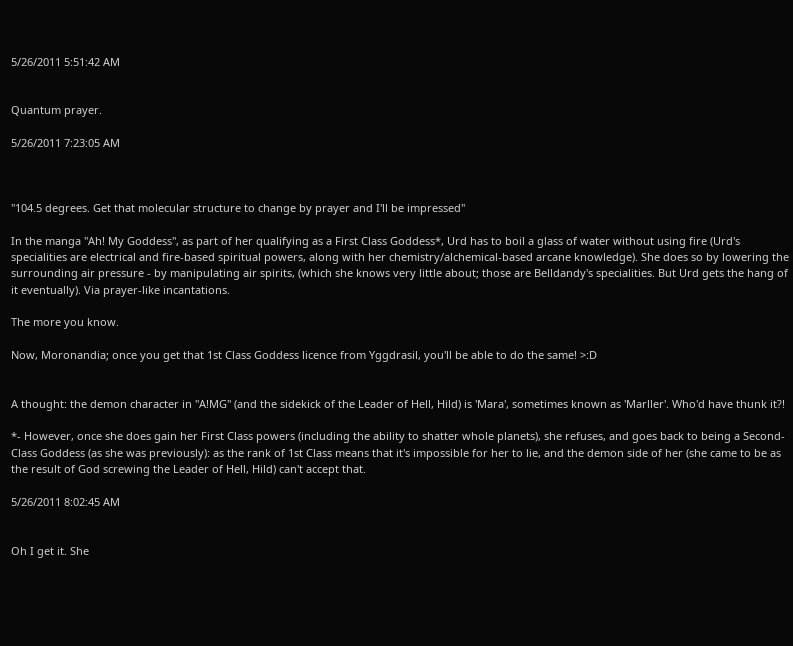5/26/2011 5:51:42 AM


Quantum prayer.

5/26/2011 7:23:05 AM



"104.5 degrees. Get that molecular structure to change by prayer and I'll be impressed"

In the manga "Ah! My Goddess", as part of her qualifying as a First Class Goddess*, Urd has to boil a glass of water without using fire (Urd's specialities are electrical and fire-based spiritual powers, along with her chemistry/alchemical-based arcane knowledge). She does so by lowering the surrounding air pressure - by manipulating air spirits, (which she knows very little about; those are Belldandy's specialities. But Urd gets the hang of it eventually). Via prayer-like incantations.

The more you know.

Now, Moronandia; once you get that 1st Class Goddess licence from Yggdrasil, you'll be able to do the same! >:D


A thought: the demon character in "A!MG" (and the sidekick of the Leader of Hell, Hild) is 'Mara', sometimes known as 'Marller'. Who'd have thunk it?!

*- However, once she does gain her First Class powers (including the ability to shatter whole planets), she refuses, and goes back to being a Second-Class Goddess (as she was previously): as the rank of 1st Class means that it's impossible for her to lie, and the demon side of her (she came to be as the result of God screwing the Leader of Hell, Hild) can't accept that.

5/26/2011 8:02:45 AM


Oh I get it. She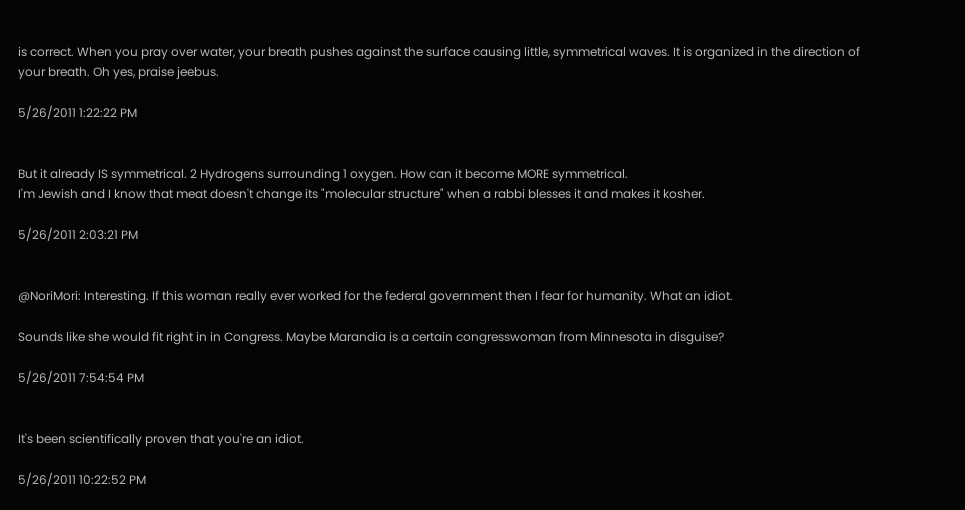is correct. When you pray over water, your breath pushes against the surface causing little, symmetrical waves. It is organized in the direction of your breath. Oh yes, praise jeebus.

5/26/2011 1:22:22 PM


But it already IS symmetrical. 2 Hydrogens surrounding 1 oxygen. How can it become MORE symmetrical.
I'm Jewish and I know that meat doesn't change its "molecular structure" when a rabbi blesses it and makes it kosher.

5/26/2011 2:03:21 PM


@NoriMori: Interesting. If this woman really ever worked for the federal government then I fear for humanity. What an idiot.

Sounds like she would fit right in in Congress. Maybe Marandia is a certain congresswoman from Minnesota in disguise?

5/26/2011 7:54:54 PM


It's been scientifically proven that you're an idiot.

5/26/2011 10:22:52 PM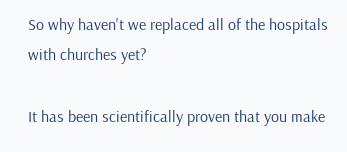So why haven't we replaced all of the hospitals with churches yet?

It has been scientifically proven that you make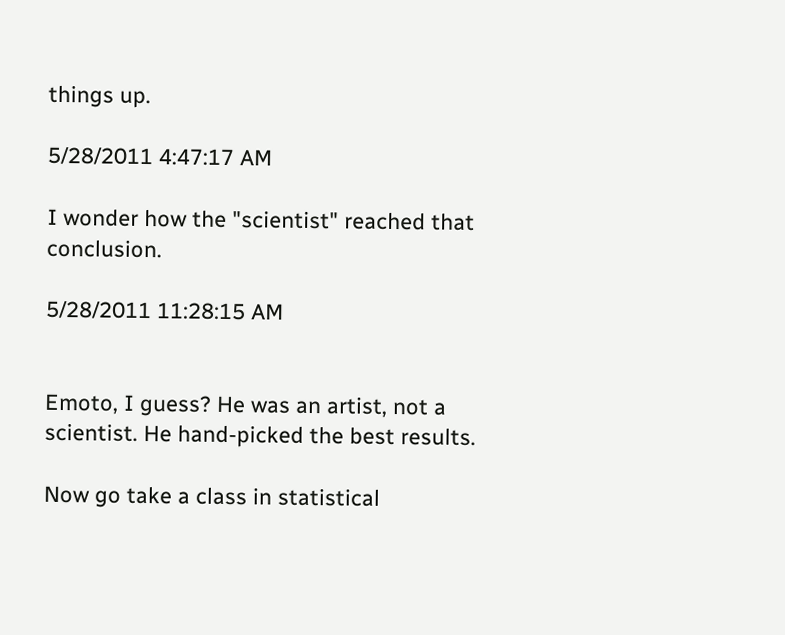things up.

5/28/2011 4:47:17 AM

I wonder how the "scientist" reached that conclusion.

5/28/2011 11:28:15 AM


Emoto, I guess? He was an artist, not a scientist. He hand-picked the best results.

Now go take a class in statistical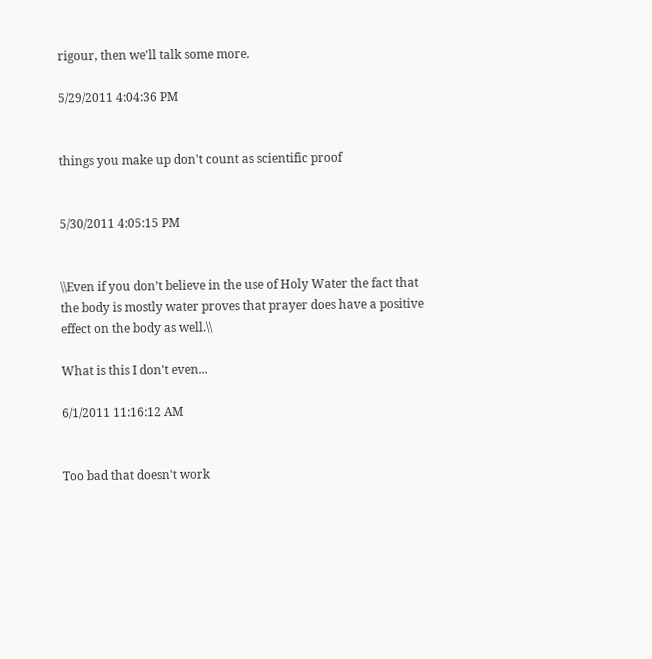rigour, then we'll talk some more.

5/29/2011 4:04:36 PM


things you make up don't count as scientific proof


5/30/2011 4:05:15 PM


\\Even if you don’t believe in the use of Holy Water the fact that the body is mostly water proves that prayer does have a positive effect on the body as well.\\

What is this I don't even...

6/1/2011 11:16:12 AM


Too bad that doesn't work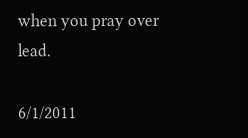when you pray over lead.

6/1/2011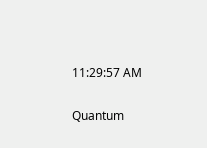11:29:57 AM

Quantum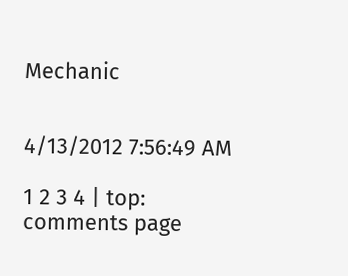Mechanic


4/13/2012 7:56:49 AM

1 2 3 4 | top: comments page